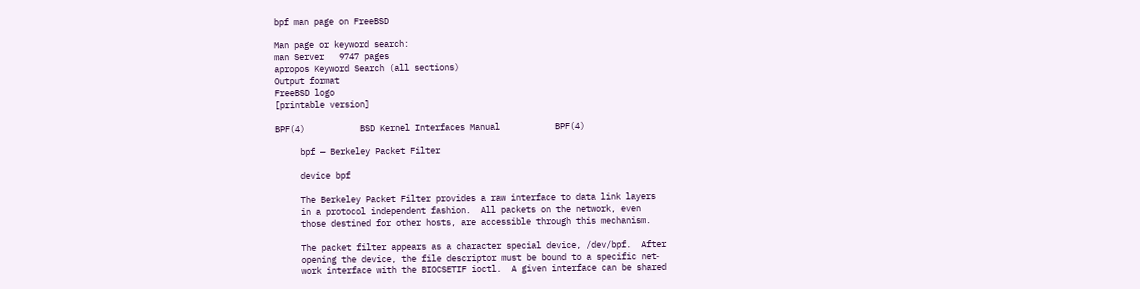bpf man page on FreeBSD

Man page or keyword search:
man Server   9747 pages
apropos Keyword Search (all sections)
Output format
FreeBSD logo
[printable version]

BPF(4)           BSD Kernel Interfaces Manual           BPF(4)

     bpf — Berkeley Packet Filter

     device bpf

     The Berkeley Packet Filter provides a raw interface to data link layers
     in a protocol independent fashion.  All packets on the network, even
     those destined for other hosts, are accessible through this mechanism.

     The packet filter appears as a character special device, /dev/bpf.  After
     opening the device, the file descriptor must be bound to a specific net‐
     work interface with the BIOCSETIF ioctl.  A given interface can be shared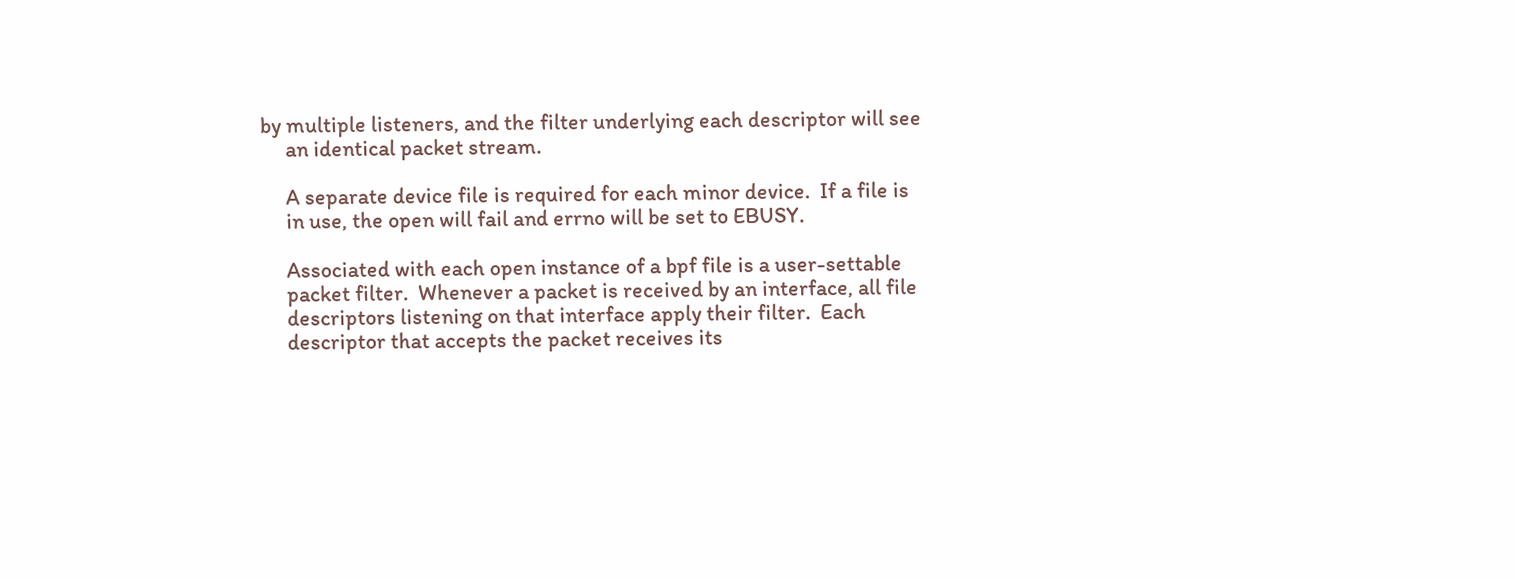by multiple listeners, and the filter underlying each descriptor will see
     an identical packet stream.

     A separate device file is required for each minor device.  If a file is
     in use, the open will fail and errno will be set to EBUSY.

     Associated with each open instance of a bpf file is a user-settable
     packet filter.  Whenever a packet is received by an interface, all file
     descriptors listening on that interface apply their filter.  Each
     descriptor that accepts the packet receives its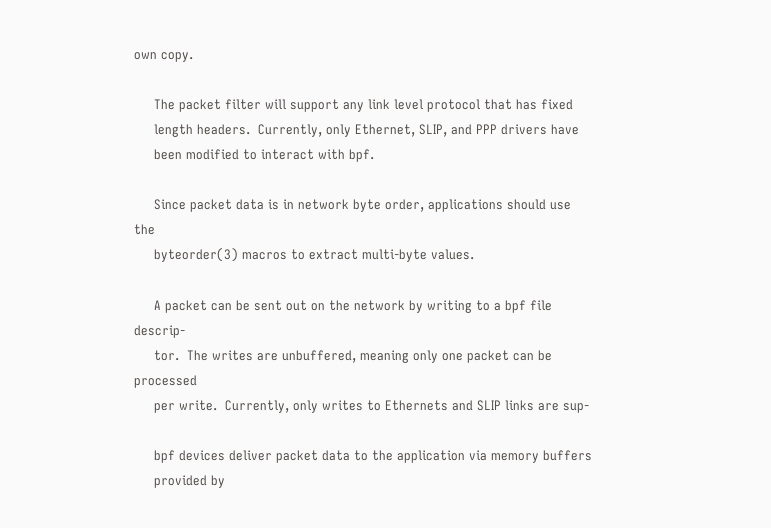own copy.

     The packet filter will support any link level protocol that has fixed
     length headers.  Currently, only Ethernet, SLIP, and PPP drivers have
     been modified to interact with bpf.

     Since packet data is in network byte order, applications should use the
     byteorder(3) macros to extract multi-byte values.

     A packet can be sent out on the network by writing to a bpf file descrip‐
     tor.  The writes are unbuffered, meaning only one packet can be processed
     per write.  Currently, only writes to Ethernets and SLIP links are sup‐

     bpf devices deliver packet data to the application via memory buffers
     provided by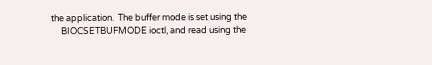the application.  The buffer mode is set using the
     BIOCSETBUFMODE ioctl, and read using the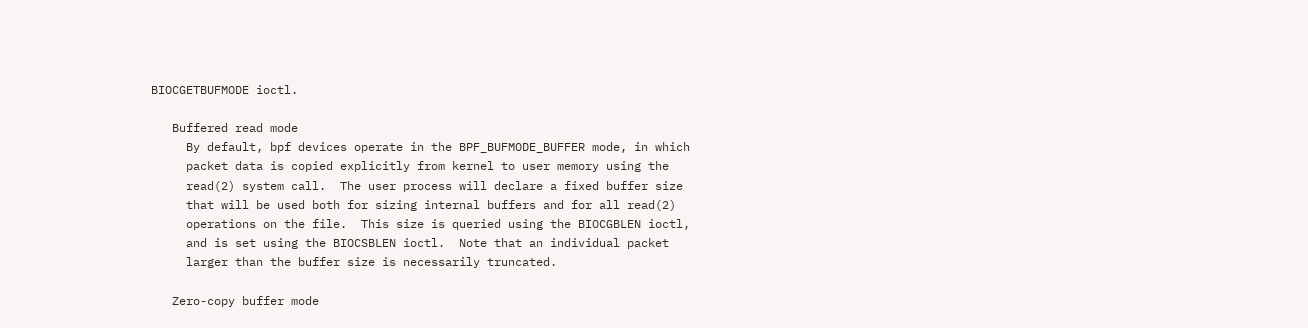BIOCGETBUFMODE ioctl.

   Buffered read mode
     By default, bpf devices operate in the BPF_BUFMODE_BUFFER mode, in which
     packet data is copied explicitly from kernel to user memory using the
     read(2) system call.  The user process will declare a fixed buffer size
     that will be used both for sizing internal buffers and for all read(2)
     operations on the file.  This size is queried using the BIOCGBLEN ioctl,
     and is set using the BIOCSBLEN ioctl.  Note that an individual packet
     larger than the buffer size is necessarily truncated.

   Zero-copy buffer mode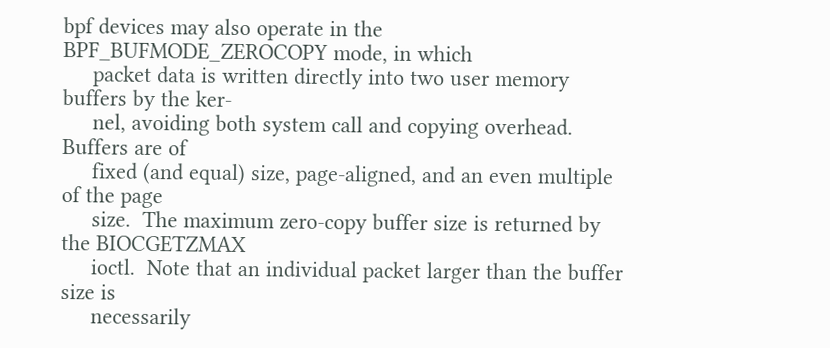bpf devices may also operate in the BPF_BUFMODE_ZEROCOPY mode, in which
     packet data is written directly into two user memory buffers by the ker‐
     nel, avoiding both system call and copying overhead.  Buffers are of
     fixed (and equal) size, page-aligned, and an even multiple of the page
     size.  The maximum zero-copy buffer size is returned by the BIOCGETZMAX
     ioctl.  Note that an individual packet larger than the buffer size is
     necessarily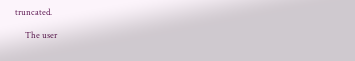truncated.

     The user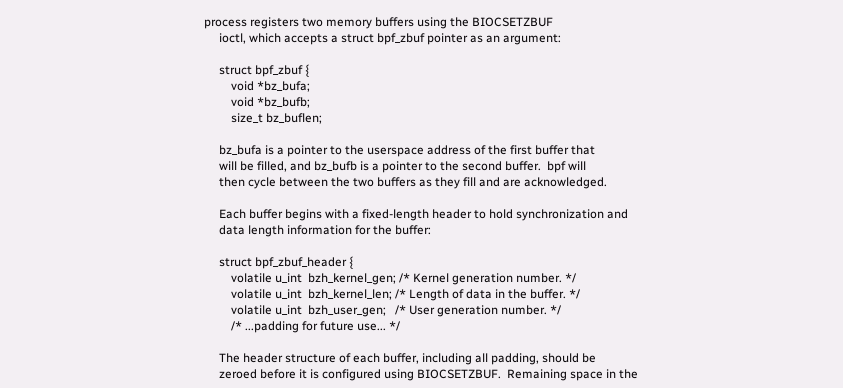process registers two memory buffers using the BIOCSETZBUF
     ioctl, which accepts a struct bpf_zbuf pointer as an argument:

     struct bpf_zbuf {
         void *bz_bufa;
         void *bz_bufb;
         size_t bz_buflen;

     bz_bufa is a pointer to the userspace address of the first buffer that
     will be filled, and bz_bufb is a pointer to the second buffer.  bpf will
     then cycle between the two buffers as they fill and are acknowledged.

     Each buffer begins with a fixed-length header to hold synchronization and
     data length information for the buffer:

     struct bpf_zbuf_header {
         volatile u_int  bzh_kernel_gen; /* Kernel generation number. */
         volatile u_int  bzh_kernel_len; /* Length of data in the buffer. */
         volatile u_int  bzh_user_gen;   /* User generation number. */
         /* ...padding for future use... */

     The header structure of each buffer, including all padding, should be
     zeroed before it is configured using BIOCSETZBUF.  Remaining space in the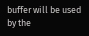buffer will be used by the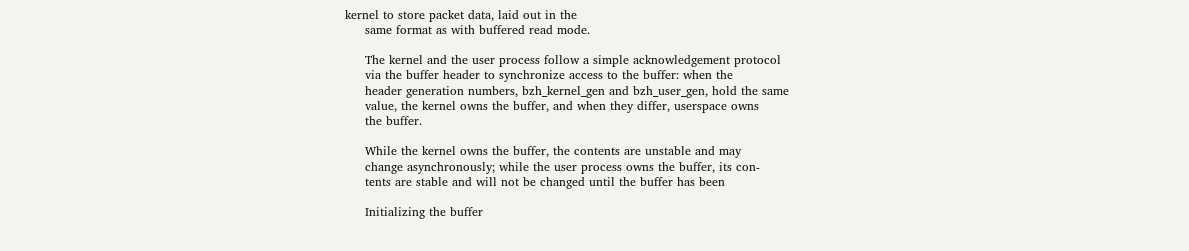kernel to store packet data, laid out in the
     same format as with buffered read mode.

     The kernel and the user process follow a simple acknowledgement protocol
     via the buffer header to synchronize access to the buffer: when the
     header generation numbers, bzh_kernel_gen and bzh_user_gen, hold the same
     value, the kernel owns the buffer, and when they differ, userspace owns
     the buffer.

     While the kernel owns the buffer, the contents are unstable and may
     change asynchronously; while the user process owns the buffer, its con‐
     tents are stable and will not be changed until the buffer has been

     Initializing the buffer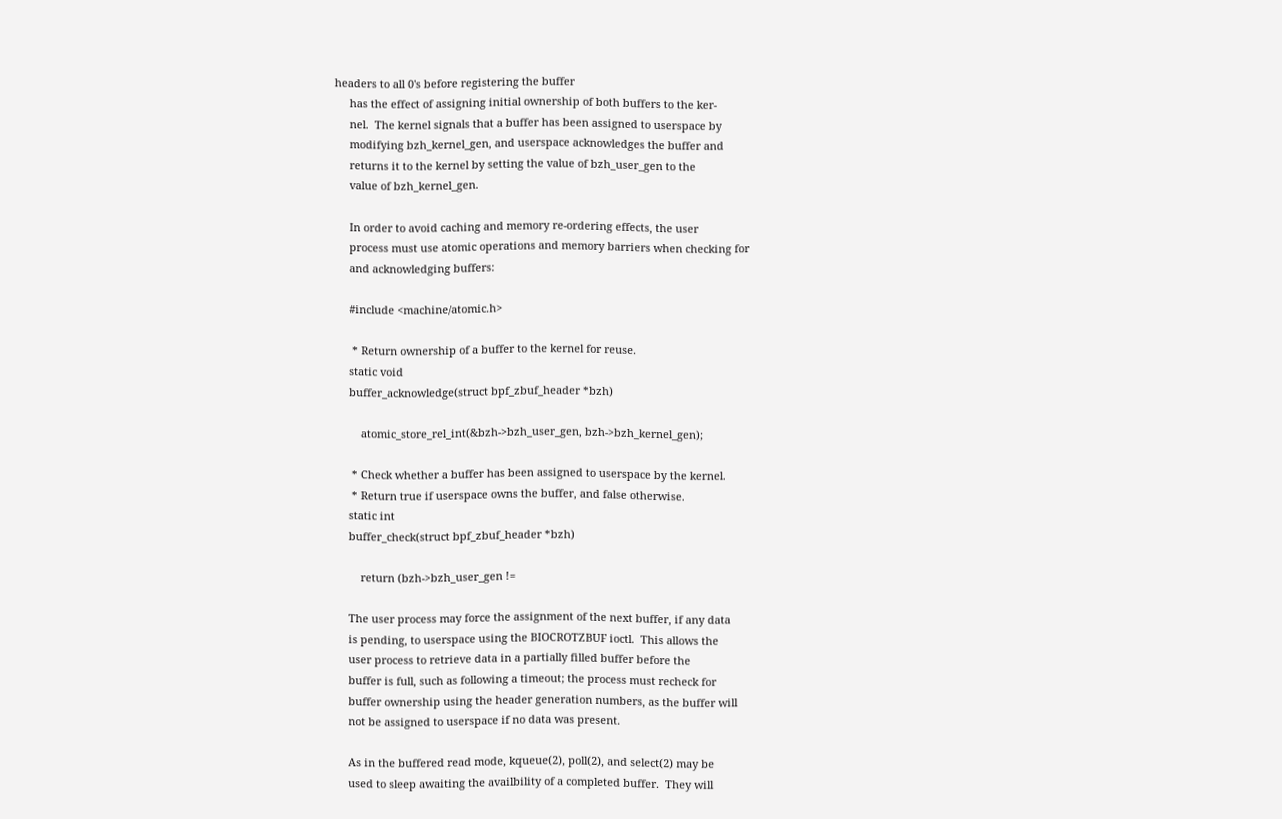headers to all 0's before registering the buffer
     has the effect of assigning initial ownership of both buffers to the ker‐
     nel.  The kernel signals that a buffer has been assigned to userspace by
     modifying bzh_kernel_gen, and userspace acknowledges the buffer and
     returns it to the kernel by setting the value of bzh_user_gen to the
     value of bzh_kernel_gen.

     In order to avoid caching and memory re-ordering effects, the user
     process must use atomic operations and memory barriers when checking for
     and acknowledging buffers:

     #include <machine/atomic.h>

      * Return ownership of a buffer to the kernel for reuse.
     static void
     buffer_acknowledge(struct bpf_zbuf_header *bzh)

         atomic_store_rel_int(&bzh->bzh_user_gen, bzh->bzh_kernel_gen);

      * Check whether a buffer has been assigned to userspace by the kernel.
      * Return true if userspace owns the buffer, and false otherwise.
     static int
     buffer_check(struct bpf_zbuf_header *bzh)

         return (bzh->bzh_user_gen !=

     The user process may force the assignment of the next buffer, if any data
     is pending, to userspace using the BIOCROTZBUF ioctl.  This allows the
     user process to retrieve data in a partially filled buffer before the
     buffer is full, such as following a timeout; the process must recheck for
     buffer ownership using the header generation numbers, as the buffer will
     not be assigned to userspace if no data was present.

     As in the buffered read mode, kqueue(2), poll(2), and select(2) may be
     used to sleep awaiting the availbility of a completed buffer.  They will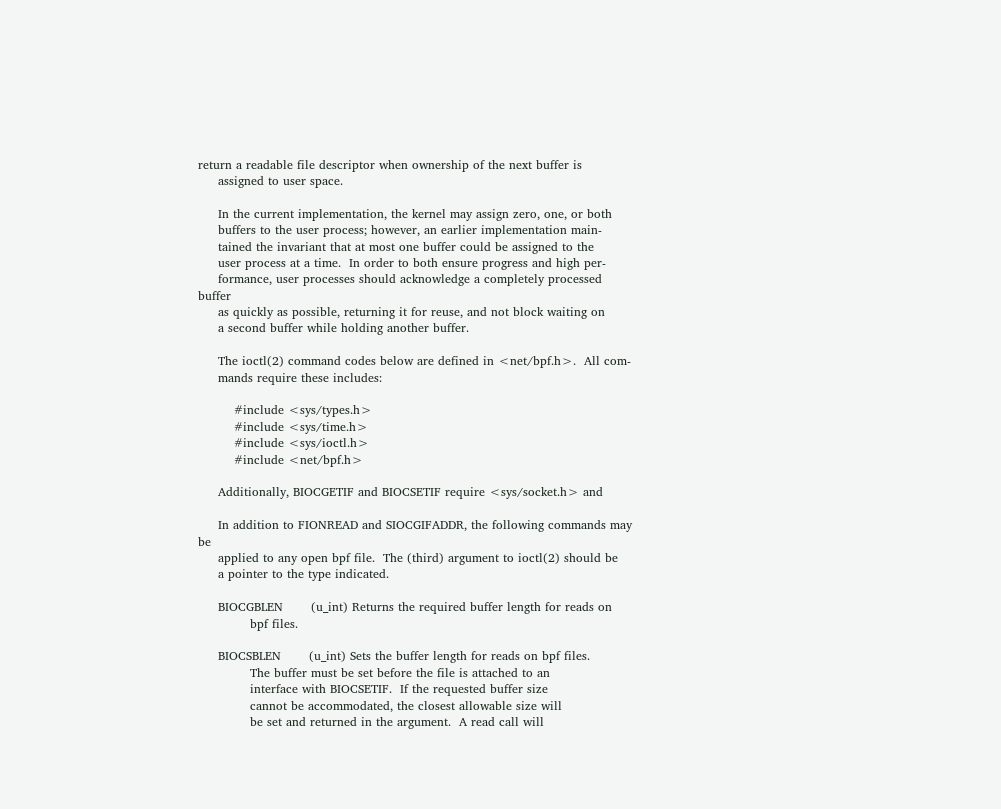return a readable file descriptor when ownership of the next buffer is
     assigned to user space.

     In the current implementation, the kernel may assign zero, one, or both
     buffers to the user process; however, an earlier implementation main‐
     tained the invariant that at most one buffer could be assigned to the
     user process at a time.  In order to both ensure progress and high per‐
     formance, user processes should acknowledge a completely processed buffer
     as quickly as possible, returning it for reuse, and not block waiting on
     a second buffer while holding another buffer.

     The ioctl(2) command codes below are defined in <net/bpf.h>.  All com‐
     mands require these includes:

         #include <sys/types.h>
         #include <sys/time.h>
         #include <sys/ioctl.h>
         #include <net/bpf.h>

     Additionally, BIOCGETIF and BIOCSETIF require <sys/socket.h> and

     In addition to FIONREAD and SIOCGIFADDR, the following commands may be
     applied to any open bpf file.  The (third) argument to ioctl(2) should be
     a pointer to the type indicated.

     BIOCGBLEN       (u_int) Returns the required buffer length for reads on
             bpf files.

     BIOCSBLEN       (u_int) Sets the buffer length for reads on bpf files.
             The buffer must be set before the file is attached to an
             interface with BIOCSETIF.  If the requested buffer size
             cannot be accommodated, the closest allowable size will
             be set and returned in the argument.  A read call will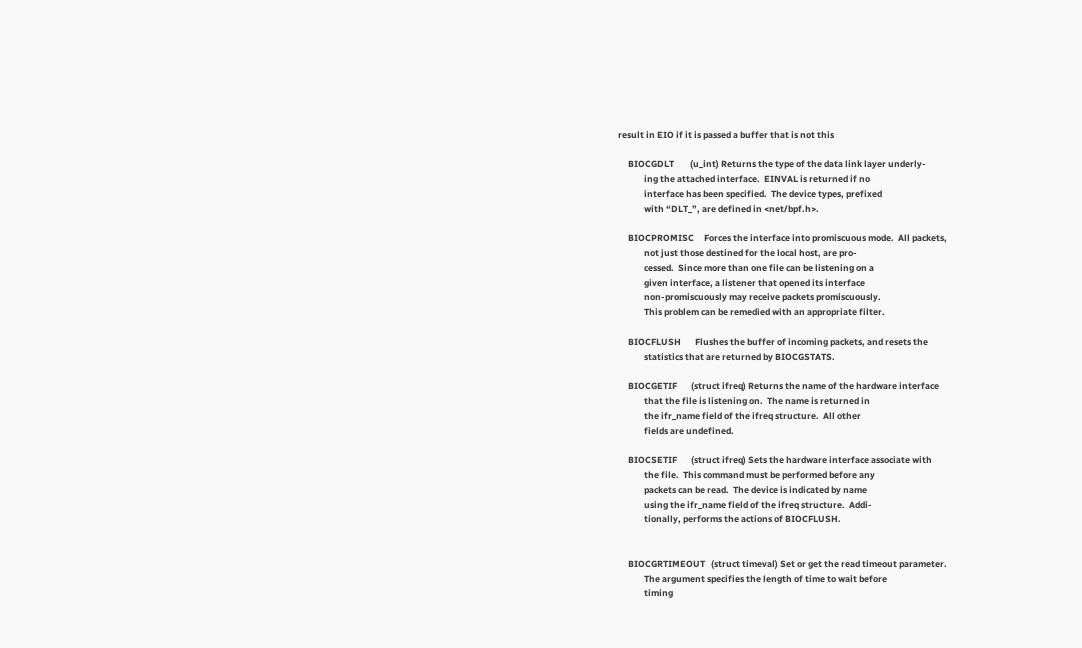result in EIO if it is passed a buffer that is not this

     BIOCGDLT        (u_int) Returns the type of the data link layer underly‐
             ing the attached interface.  EINVAL is returned if no
             interface has been specified.  The device types, prefixed
             with “DLT_”, are defined in <net/bpf.h>.

     BIOCPROMISC     Forces the interface into promiscuous mode.  All packets,
             not just those destined for the local host, are pro‐
             cessed.  Since more than one file can be listening on a
             given interface, a listener that opened its interface
             non-promiscuously may receive packets promiscuously.
             This problem can be remedied with an appropriate filter.

     BIOCFLUSH       Flushes the buffer of incoming packets, and resets the
             statistics that are returned by BIOCGSTATS.

     BIOCGETIF       (struct ifreq) Returns the name of the hardware interface
             that the file is listening on.  The name is returned in
             the ifr_name field of the ifreq structure.  All other
             fields are undefined.

     BIOCSETIF       (struct ifreq) Sets the hardware interface associate with
             the file.  This command must be performed before any
             packets can be read.  The device is indicated by name
             using the ifr_name field of the ifreq structure.  Addi‐
             tionally, performs the actions of BIOCFLUSH.


     BIOCGRTIMEOUT   (struct timeval) Set or get the read timeout parameter.
             The argument specifies the length of time to wait before
             timing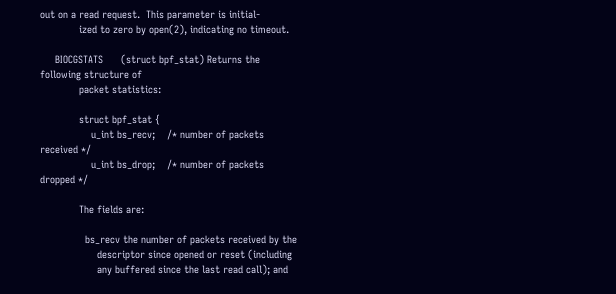out on a read request.  This parameter is initial‐
             ized to zero by open(2), indicating no timeout.

     BIOCGSTATS      (struct bpf_stat) Returns the following structure of
             packet statistics:

             struct bpf_stat {
                 u_int bs_recv;    /* number of packets received */
                 u_int bs_drop;    /* number of packets dropped */

             The fields are:

               bs_recv the number of packets received by the
                   descriptor since opened or reset (including
                   any buffered since the last read call); and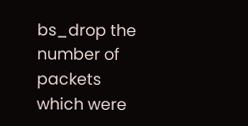bs_drop the number of packets which were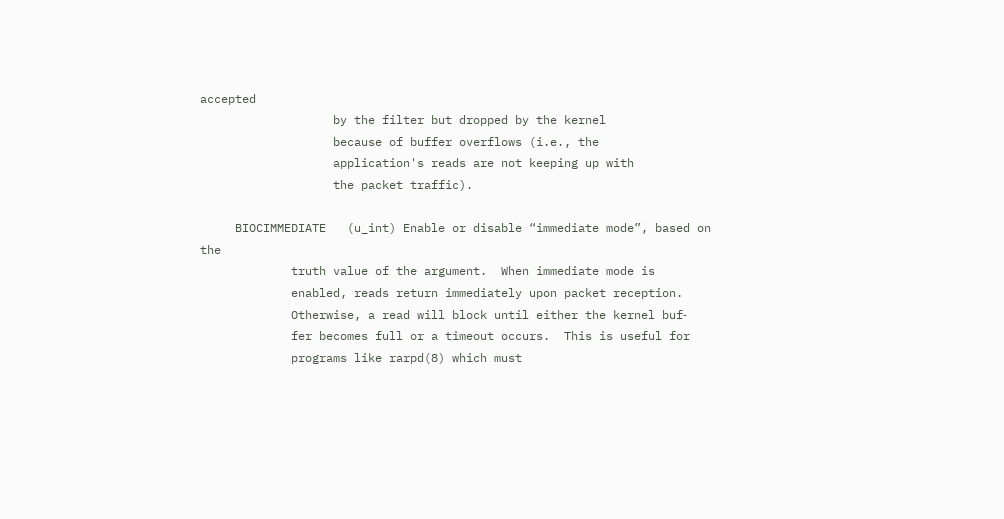accepted
                   by the filter but dropped by the kernel
                   because of buffer overflows (i.e., the
                   application's reads are not keeping up with
                   the packet traffic).

     BIOCIMMEDIATE   (u_int) Enable or disable “immediate mode”, based on the
             truth value of the argument.  When immediate mode is
             enabled, reads return immediately upon packet reception.
             Otherwise, a read will block until either the kernel buf‐
             fer becomes full or a timeout occurs.  This is useful for
             programs like rarpd(8) which must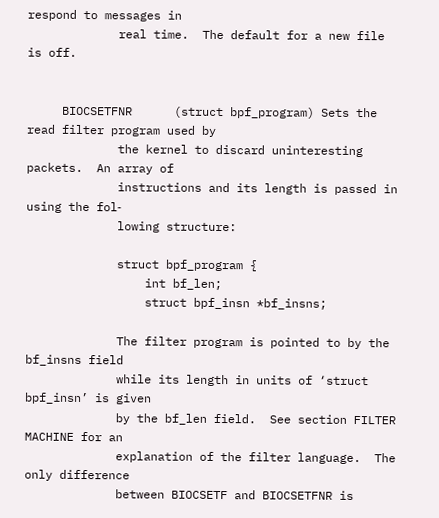respond to messages in
             real time.  The default for a new file is off.


     BIOCSETFNR      (struct bpf_program) Sets the read filter program used by
             the kernel to discard uninteresting packets.  An array of
             instructions and its length is passed in using the fol‐
             lowing structure:

             struct bpf_program {
                 int bf_len;
                 struct bpf_insn *bf_insns;

             The filter program is pointed to by the bf_insns field
             while its length in units of ‘struct bpf_insn’ is given
             by the bf_len field.  See section FILTER MACHINE for an
             explanation of the filter language.  The only difference
             between BIOCSETF and BIOCSETFNR is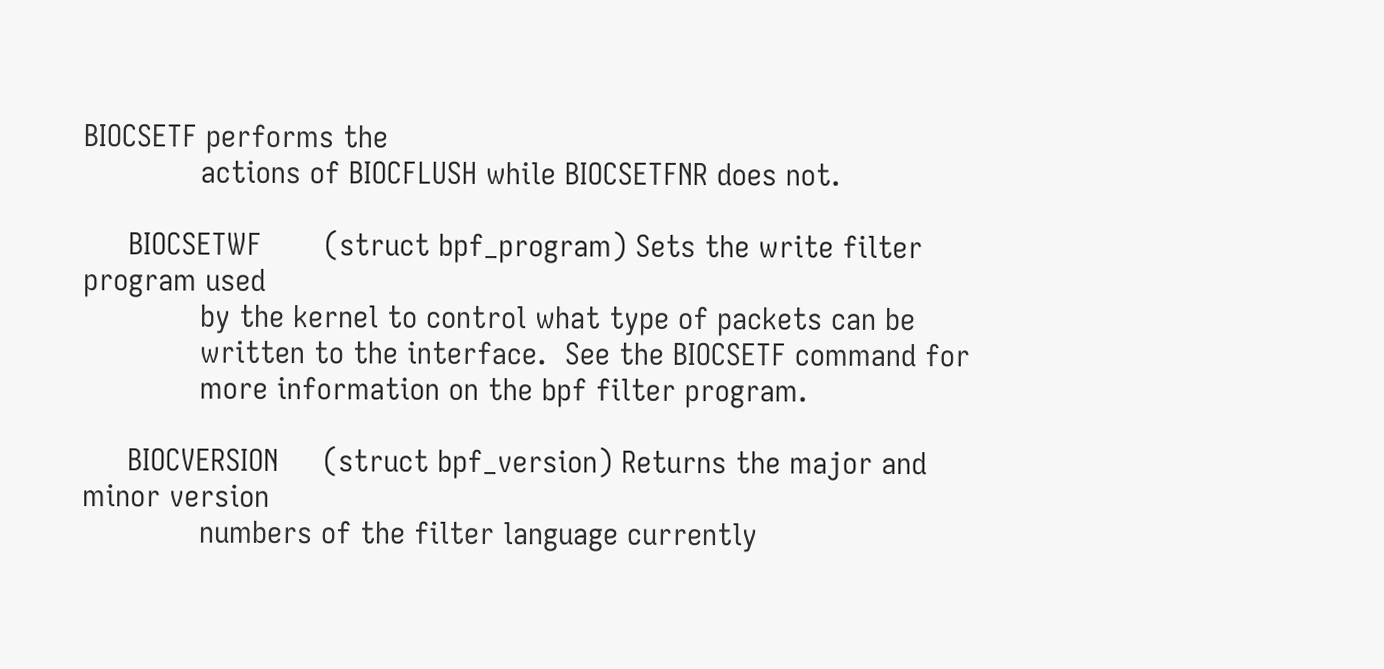BIOCSETF performs the
             actions of BIOCFLUSH while BIOCSETFNR does not.

     BIOCSETWF       (struct bpf_program) Sets the write filter program used
             by the kernel to control what type of packets can be
             written to the interface.  See the BIOCSETF command for
             more information on the bpf filter program.

     BIOCVERSION     (struct bpf_version) Returns the major and minor version
             numbers of the filter language currently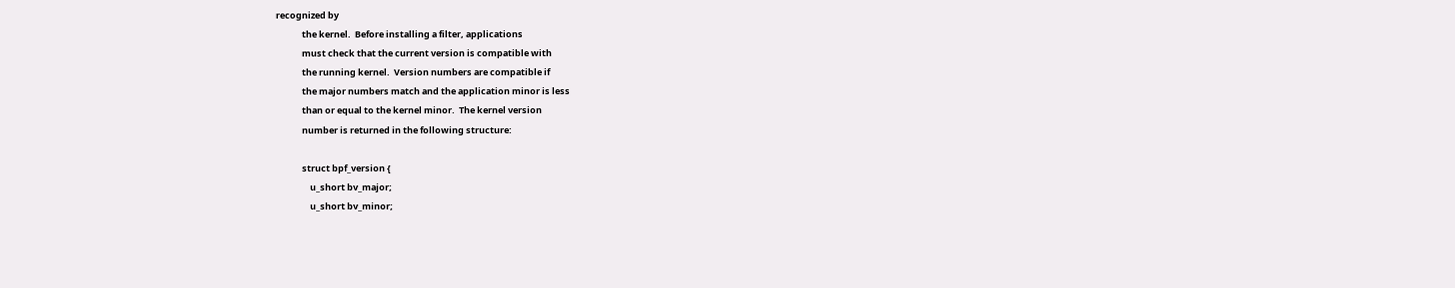recognized by
             the kernel.  Before installing a filter, applications
             must check that the current version is compatible with
             the running kernel.  Version numbers are compatible if
             the major numbers match and the application minor is less
             than or equal to the kernel minor.  The kernel version
             number is returned in the following structure:

             struct bpf_version {
                 u_short bv_major;
                 u_short bv_minor;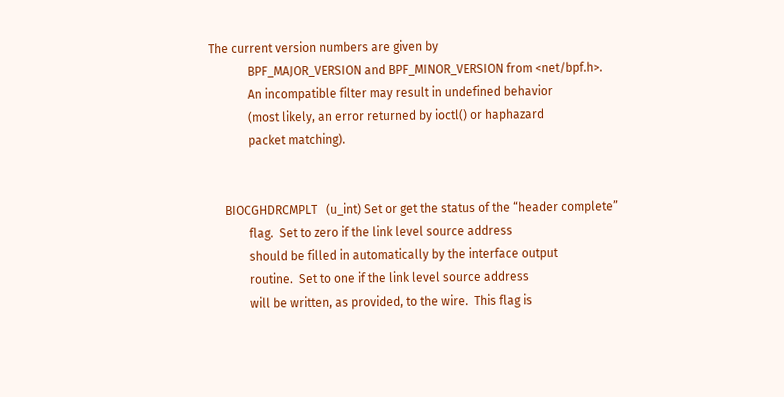The current version numbers are given by
             BPF_MAJOR_VERSION and BPF_MINOR_VERSION from <net/bpf.h>.
             An incompatible filter may result in undefined behavior
             (most likely, an error returned by ioctl() or haphazard
             packet matching).


     BIOCGHDRCMPLT   (u_int) Set or get the status of the “header complete”
             flag.  Set to zero if the link level source address
             should be filled in automatically by the interface output
             routine.  Set to one if the link level source address
             will be written, as provided, to the wire.  This flag is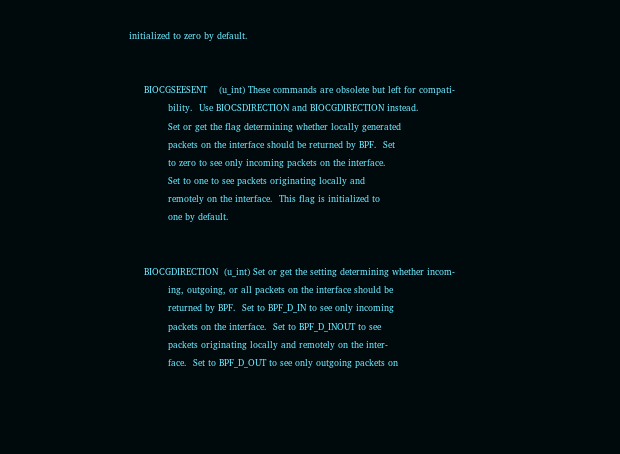initialized to zero by default.


     BIOCGSEESENT    (u_int) These commands are obsolete but left for compati‐
             bility.  Use BIOCSDIRECTION and BIOCGDIRECTION instead.
             Set or get the flag determining whether locally generated
             packets on the interface should be returned by BPF.  Set
             to zero to see only incoming packets on the interface.
             Set to one to see packets originating locally and
             remotely on the interface.  This flag is initialized to
             one by default.


     BIOCGDIRECTION  (u_int) Set or get the setting determining whether incom‐
             ing, outgoing, or all packets on the interface should be
             returned by BPF.  Set to BPF_D_IN to see only incoming
             packets on the interface.  Set to BPF_D_INOUT to see
             packets originating locally and remotely on the inter‐
             face.  Set to BPF_D_OUT to see only outgoing packets on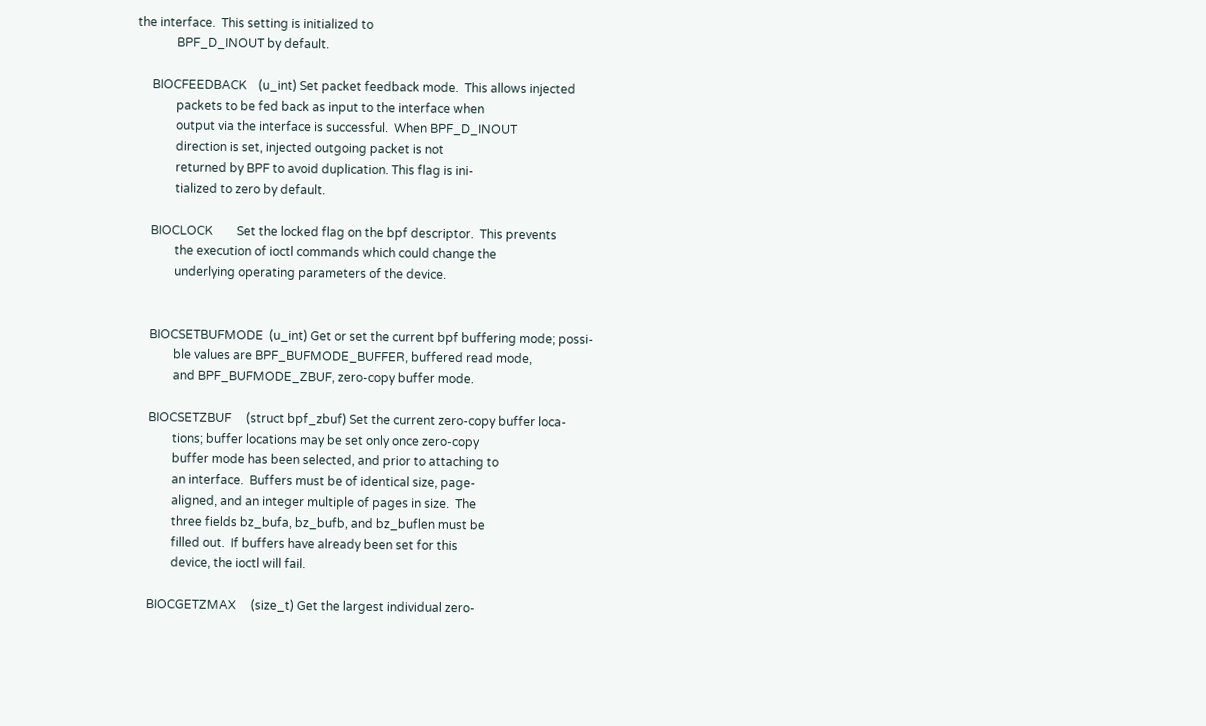the interface.  This setting is initialized to
             BPF_D_INOUT by default.

     BIOCFEEDBACK    (u_int) Set packet feedback mode.  This allows injected
             packets to be fed back as input to the interface when
             output via the interface is successful.  When BPF_D_INOUT
             direction is set, injected outgoing packet is not
             returned by BPF to avoid duplication. This flag is ini‐
             tialized to zero by default.

     BIOCLOCK        Set the locked flag on the bpf descriptor.  This prevents
             the execution of ioctl commands which could change the
             underlying operating parameters of the device.


     BIOCSETBUFMODE  (u_int) Get or set the current bpf buffering mode; possi‐
             ble values are BPF_BUFMODE_BUFFER, buffered read mode,
             and BPF_BUFMODE_ZBUF, zero-copy buffer mode.

     BIOCSETZBUF     (struct bpf_zbuf) Set the current zero-copy buffer loca‐
             tions; buffer locations may be set only once zero-copy
             buffer mode has been selected, and prior to attaching to
             an interface.  Buffers must be of identical size, page-
             aligned, and an integer multiple of pages in size.  The
             three fields bz_bufa, bz_bufb, and bz_buflen must be
             filled out.  If buffers have already been set for this
             device, the ioctl will fail.

     BIOCGETZMAX     (size_t) Get the largest individual zero-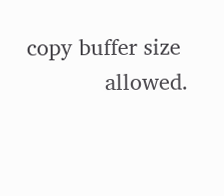copy buffer size
             allowed.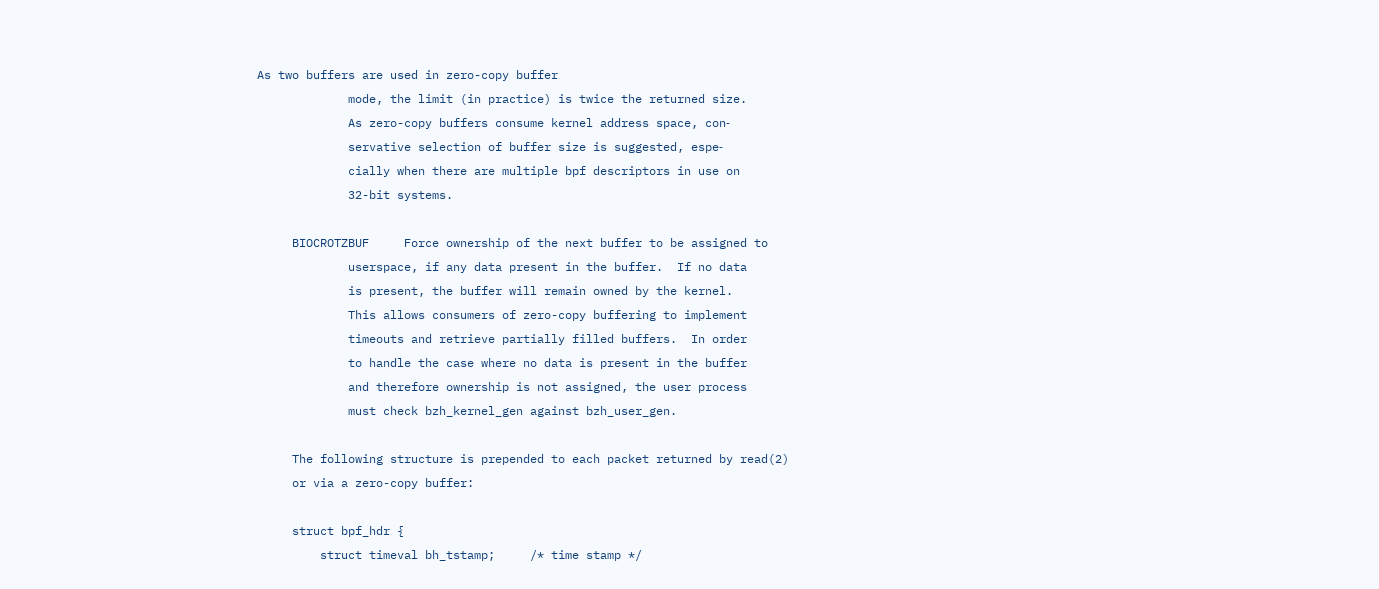As two buffers are used in zero-copy buffer
             mode, the limit (in practice) is twice the returned size.
             As zero-copy buffers consume kernel address space, con‐
             servative selection of buffer size is suggested, espe‐
             cially when there are multiple bpf descriptors in use on
             32-bit systems.

     BIOCROTZBUF     Force ownership of the next buffer to be assigned to
             userspace, if any data present in the buffer.  If no data
             is present, the buffer will remain owned by the kernel.
             This allows consumers of zero-copy buffering to implement
             timeouts and retrieve partially filled buffers.  In order
             to handle the case where no data is present in the buffer
             and therefore ownership is not assigned, the user process
             must check bzh_kernel_gen against bzh_user_gen.

     The following structure is prepended to each packet returned by read(2)
     or via a zero-copy buffer:

     struct bpf_hdr {
         struct timeval bh_tstamp;     /* time stamp */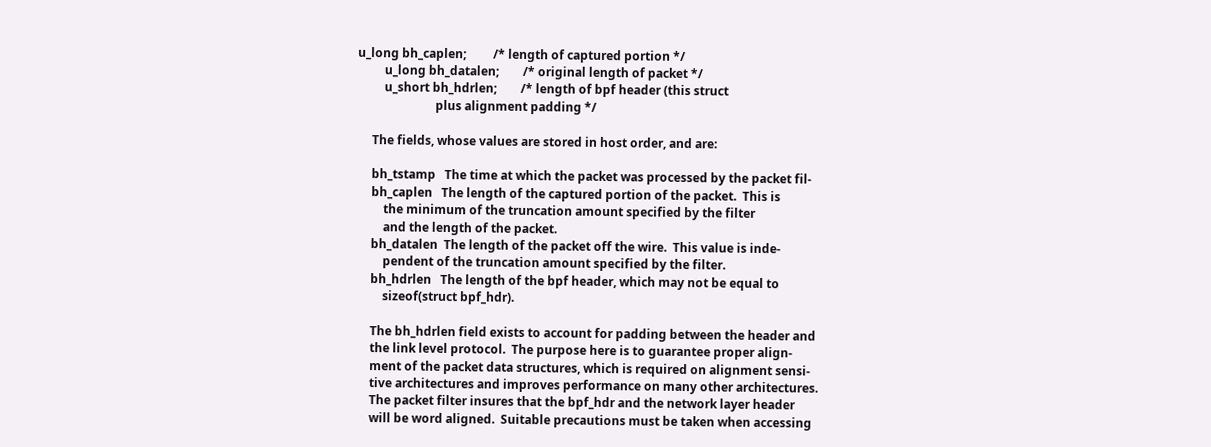u_long bh_caplen;         /* length of captured portion */
         u_long bh_datalen;        /* original length of packet */
         u_short bh_hdrlen;        /* length of bpf header (this struct
                          plus alignment padding */

     The fields, whose values are stored in host order, and are:

     bh_tstamp   The time at which the packet was processed by the packet fil‐
     bh_caplen   The length of the captured portion of the packet.  This is
         the minimum of the truncation amount specified by the filter
         and the length of the packet.
     bh_datalen  The length of the packet off the wire.  This value is inde‐
         pendent of the truncation amount specified by the filter.
     bh_hdrlen   The length of the bpf header, which may not be equal to
         sizeof(struct bpf_hdr).

     The bh_hdrlen field exists to account for padding between the header and
     the link level protocol.  The purpose here is to guarantee proper align‐
     ment of the packet data structures, which is required on alignment sensi‐
     tive architectures and improves performance on many other architectures.
     The packet filter insures that the bpf_hdr and the network layer header
     will be word aligned.  Suitable precautions must be taken when accessing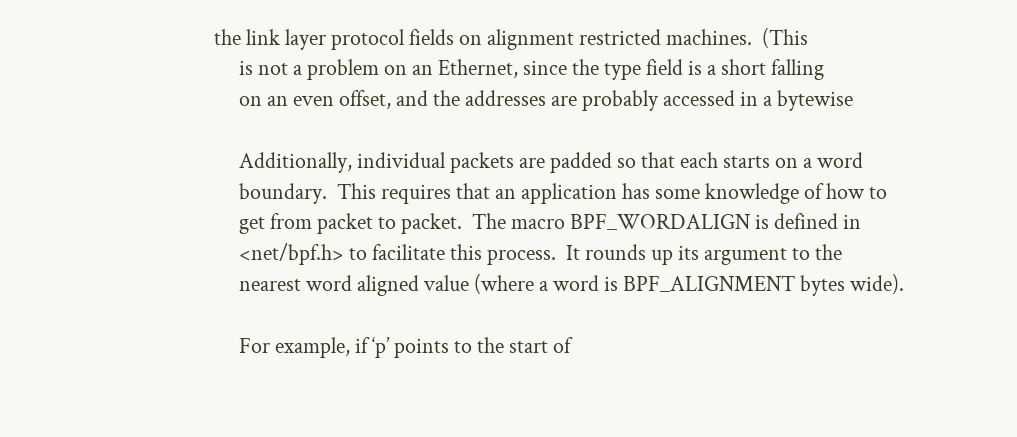the link layer protocol fields on alignment restricted machines.  (This
     is not a problem on an Ethernet, since the type field is a short falling
     on an even offset, and the addresses are probably accessed in a bytewise

     Additionally, individual packets are padded so that each starts on a word
     boundary.  This requires that an application has some knowledge of how to
     get from packet to packet.  The macro BPF_WORDALIGN is defined in
     <net/bpf.h> to facilitate this process.  It rounds up its argument to the
     nearest word aligned value (where a word is BPF_ALIGNMENT bytes wide).

     For example, if ‘p’ points to the start of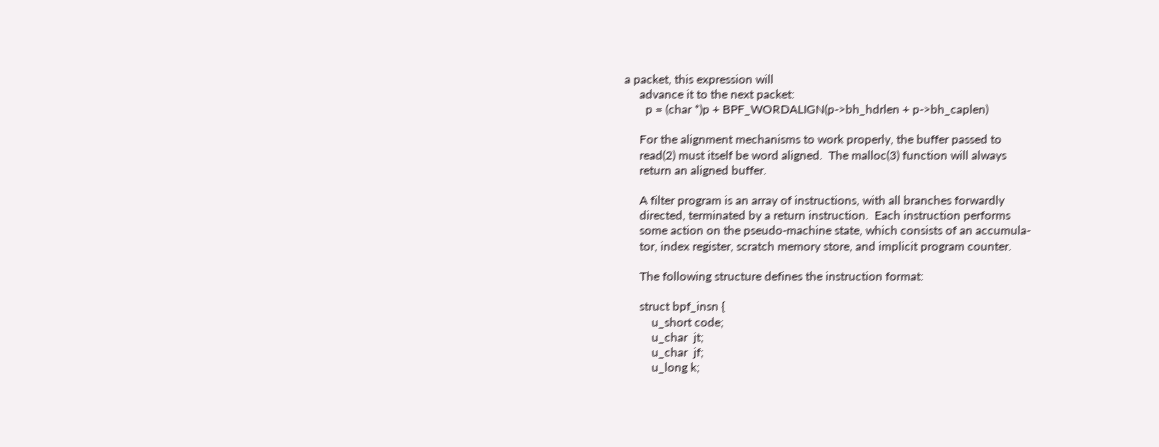a packet, this expression will
     advance it to the next packet:
       p = (char *)p + BPF_WORDALIGN(p->bh_hdrlen + p->bh_caplen)

     For the alignment mechanisms to work properly, the buffer passed to
     read(2) must itself be word aligned.  The malloc(3) function will always
     return an aligned buffer.

     A filter program is an array of instructions, with all branches forwardly
     directed, terminated by a return instruction.  Each instruction performs
     some action on the pseudo-machine state, which consists of an accumula‐
     tor, index register, scratch memory store, and implicit program counter.

     The following structure defines the instruction format:

     struct bpf_insn {
         u_short code;
         u_char  jt;
         u_char  jf;
         u_long k;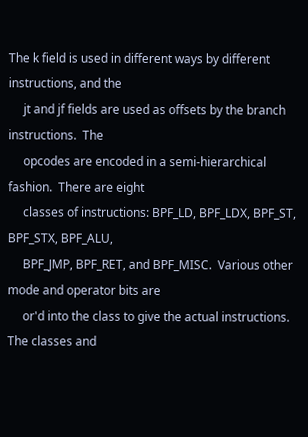The k field is used in different ways by different instructions, and the
     jt and jf fields are used as offsets by the branch instructions.  The
     opcodes are encoded in a semi-hierarchical fashion.  There are eight
     classes of instructions: BPF_LD, BPF_LDX, BPF_ST, BPF_STX, BPF_ALU,
     BPF_JMP, BPF_RET, and BPF_MISC.  Various other mode and operator bits are
     or'd into the class to give the actual instructions.  The classes and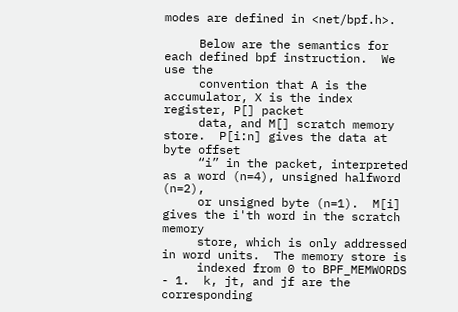modes are defined in <net/bpf.h>.

     Below are the semantics for each defined bpf instruction.  We use the
     convention that A is the accumulator, X is the index register, P[] packet
     data, and M[] scratch memory store.  P[i:n] gives the data at byte offset
     “i” in the packet, interpreted as a word (n=4), unsigned halfword (n=2),
     or unsigned byte (n=1).  M[i] gives the i'th word in the scratch memory
     store, which is only addressed in word units.  The memory store is
     indexed from 0 to BPF_MEMWORDS - 1.  k, jt, and jf are the corresponding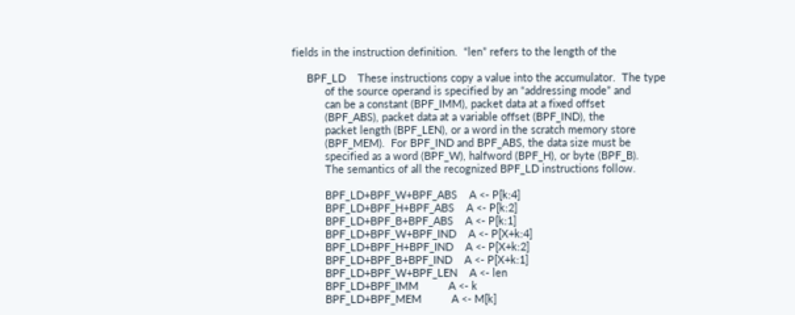fields in the instruction definition.  “len” refers to the length of the

     BPF_LD    These instructions copy a value into the accumulator.  The type
           of the source operand is specified by an “addressing mode” and
           can be a constant (BPF_IMM), packet data at a fixed offset
           (BPF_ABS), packet data at a variable offset (BPF_IND), the
           packet length (BPF_LEN), or a word in the scratch memory store
           (BPF_MEM).  For BPF_IND and BPF_ABS, the data size must be
           specified as a word (BPF_W), halfword (BPF_H), or byte (BPF_B).
           The semantics of all the recognized BPF_LD instructions follow.

           BPF_LD+BPF_W+BPF_ABS    A <- P[k:4]
           BPF_LD+BPF_H+BPF_ABS    A <- P[k:2]
           BPF_LD+BPF_B+BPF_ABS    A <- P[k:1]
           BPF_LD+BPF_W+BPF_IND    A <- P[X+k:4]
           BPF_LD+BPF_H+BPF_IND    A <- P[X+k:2]
           BPF_LD+BPF_B+BPF_IND    A <- P[X+k:1]
           BPF_LD+BPF_W+BPF_LEN    A <- len
           BPF_LD+BPF_IMM          A <- k
           BPF_LD+BPF_MEM          A <- M[k]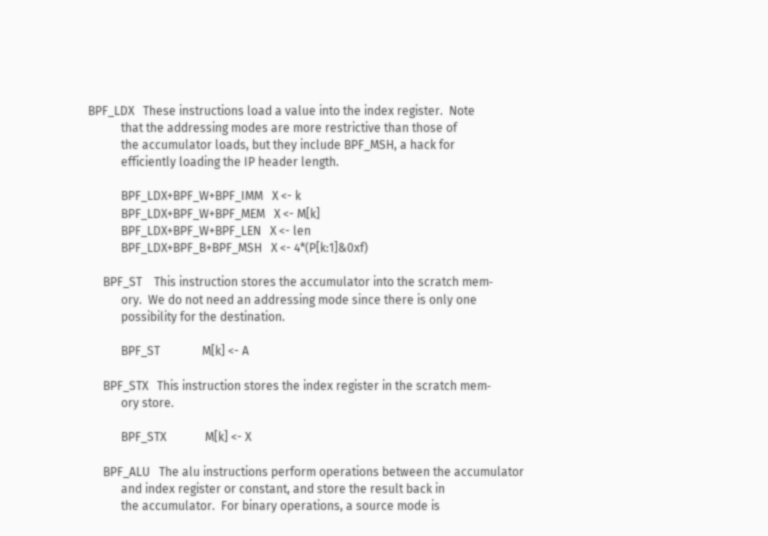BPF_LDX   These instructions load a value into the index register.  Note
           that the addressing modes are more restrictive than those of
           the accumulator loads, but they include BPF_MSH, a hack for
           efficiently loading the IP header length.

           BPF_LDX+BPF_W+BPF_IMM   X <- k
           BPF_LDX+BPF_W+BPF_MEM   X <- M[k]
           BPF_LDX+BPF_W+BPF_LEN   X <- len
           BPF_LDX+BPF_B+BPF_MSH   X <- 4*(P[k:1]&0xf)

     BPF_ST    This instruction stores the accumulator into the scratch mem‐
           ory.  We do not need an addressing mode since there is only one
           possibility for the destination.

           BPF_ST              M[k] <- A

     BPF_STX   This instruction stores the index register in the scratch mem‐
           ory store.

           BPF_STX             M[k] <- X

     BPF_ALU   The alu instructions perform operations between the accumulator
           and index register or constant, and store the result back in
           the accumulator.  For binary operations, a source mode is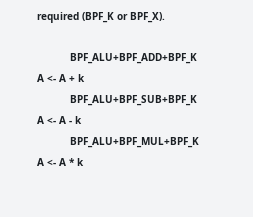required (BPF_K or BPF_X).

           BPF_ALU+BPF_ADD+BPF_K   A <- A + k
           BPF_ALU+BPF_SUB+BPF_K   A <- A - k
           BPF_ALU+BPF_MUL+BPF_K   A <- A * k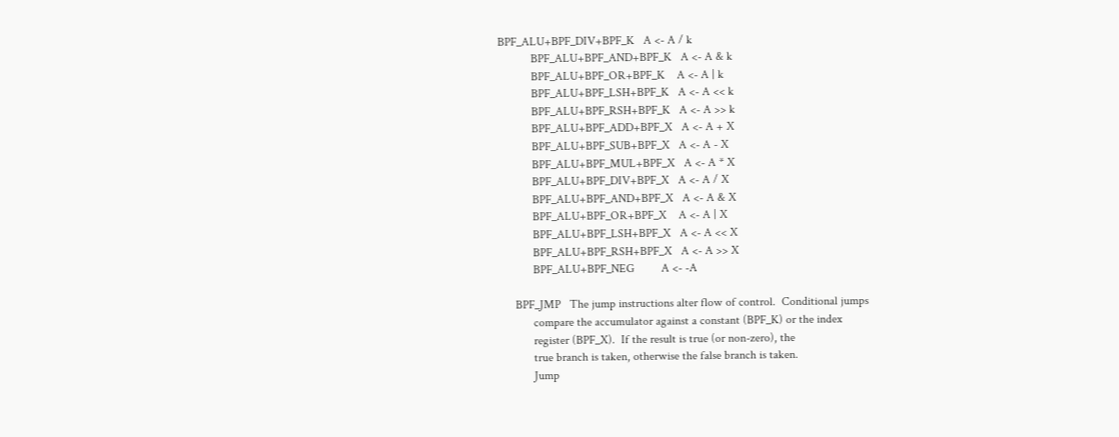BPF_ALU+BPF_DIV+BPF_K   A <- A / k
           BPF_ALU+BPF_AND+BPF_K   A <- A & k
           BPF_ALU+BPF_OR+BPF_K    A <- A | k
           BPF_ALU+BPF_LSH+BPF_K   A <- A << k
           BPF_ALU+BPF_RSH+BPF_K   A <- A >> k
           BPF_ALU+BPF_ADD+BPF_X   A <- A + X
           BPF_ALU+BPF_SUB+BPF_X   A <- A - X
           BPF_ALU+BPF_MUL+BPF_X   A <- A * X
           BPF_ALU+BPF_DIV+BPF_X   A <- A / X
           BPF_ALU+BPF_AND+BPF_X   A <- A & X
           BPF_ALU+BPF_OR+BPF_X    A <- A | X
           BPF_ALU+BPF_LSH+BPF_X   A <- A << X
           BPF_ALU+BPF_RSH+BPF_X   A <- A >> X
           BPF_ALU+BPF_NEG         A <- -A

     BPF_JMP   The jump instructions alter flow of control.  Conditional jumps
           compare the accumulator against a constant (BPF_K) or the index
           register (BPF_X).  If the result is true (or non-zero), the
           true branch is taken, otherwise the false branch is taken.
           Jump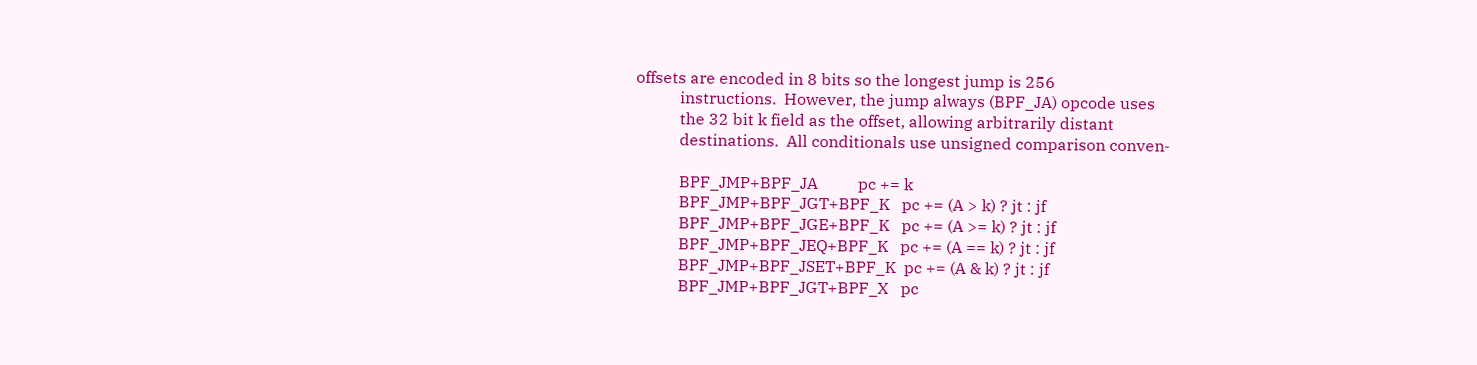offsets are encoded in 8 bits so the longest jump is 256
           instructions.  However, the jump always (BPF_JA) opcode uses
           the 32 bit k field as the offset, allowing arbitrarily distant
           destinations.  All conditionals use unsigned comparison conven‐

           BPF_JMP+BPF_JA          pc += k
           BPF_JMP+BPF_JGT+BPF_K   pc += (A > k) ? jt : jf
           BPF_JMP+BPF_JGE+BPF_K   pc += (A >= k) ? jt : jf
           BPF_JMP+BPF_JEQ+BPF_K   pc += (A == k) ? jt : jf
           BPF_JMP+BPF_JSET+BPF_K  pc += (A & k) ? jt : jf
           BPF_JMP+BPF_JGT+BPF_X   pc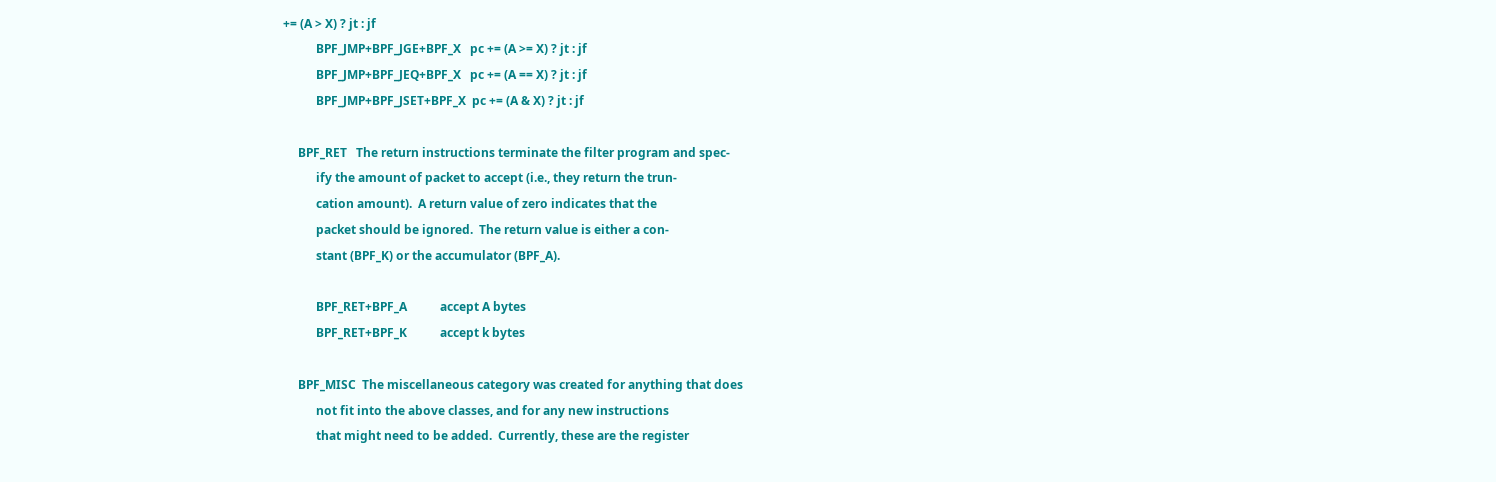+= (A > X) ? jt : jf
           BPF_JMP+BPF_JGE+BPF_X   pc += (A >= X) ? jt : jf
           BPF_JMP+BPF_JEQ+BPF_X   pc += (A == X) ? jt : jf
           BPF_JMP+BPF_JSET+BPF_X  pc += (A & X) ? jt : jf

     BPF_RET   The return instructions terminate the filter program and spec‐
           ify the amount of packet to accept (i.e., they return the trun‐
           cation amount).  A return value of zero indicates that the
           packet should be ignored.  The return value is either a con‐
           stant (BPF_K) or the accumulator (BPF_A).

           BPF_RET+BPF_A           accept A bytes
           BPF_RET+BPF_K           accept k bytes

     BPF_MISC  The miscellaneous category was created for anything that does
           not fit into the above classes, and for any new instructions
           that might need to be added.  Currently, these are the register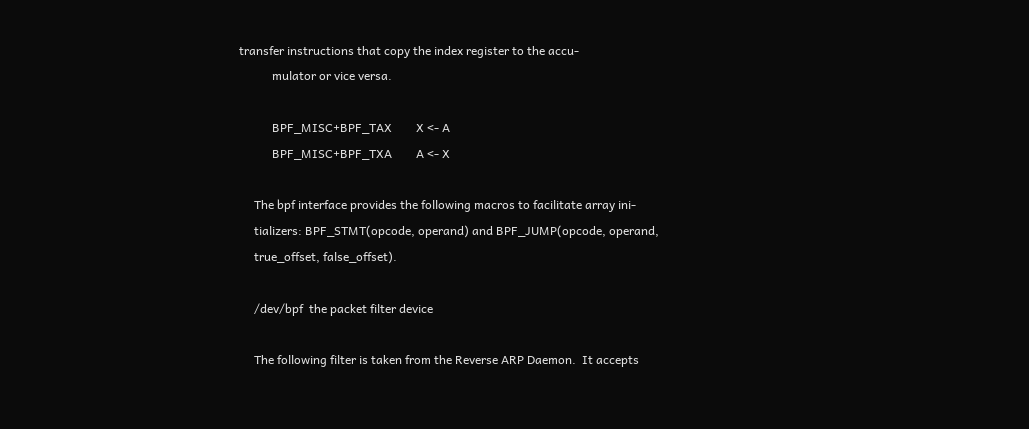transfer instructions that copy the index register to the accu‐
           mulator or vice versa.

           BPF_MISC+BPF_TAX        X <- A
           BPF_MISC+BPF_TXA        A <- X

     The bpf interface provides the following macros to facilitate array ini‐
     tializers: BPF_STMT(opcode, operand) and BPF_JUMP(opcode, operand,
     true_offset, false_offset).

     /dev/bpf  the packet filter device

     The following filter is taken from the Reverse ARP Daemon.  It accepts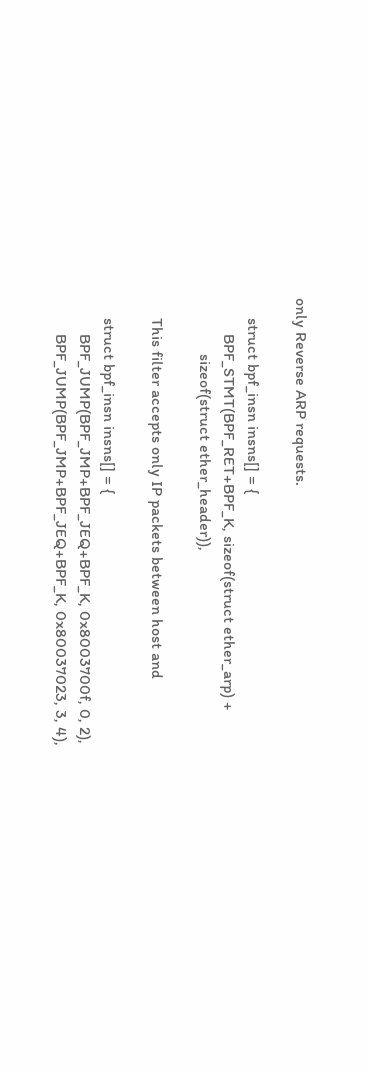only Reverse ARP requests.

     struct bpf_insn insns[] = {
         BPF_STMT(BPF_RET+BPF_K, sizeof(struct ether_arp) +
              sizeof(struct ether_header)),

     This filter accepts only IP packets between host and

     struct bpf_insn insns[] = {
         BPF_JUMP(BPF_JMP+BPF_JEQ+BPF_K, 0x8003700f, 0, 2),
         BPF_JUMP(BPF_JMP+BPF_JEQ+BPF_K, 0x80037023, 3, 4),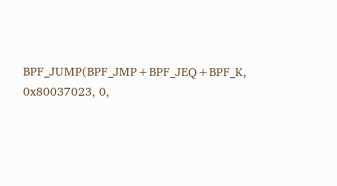BPF_JUMP(BPF_JMP+BPF_JEQ+BPF_K, 0x80037023, 0,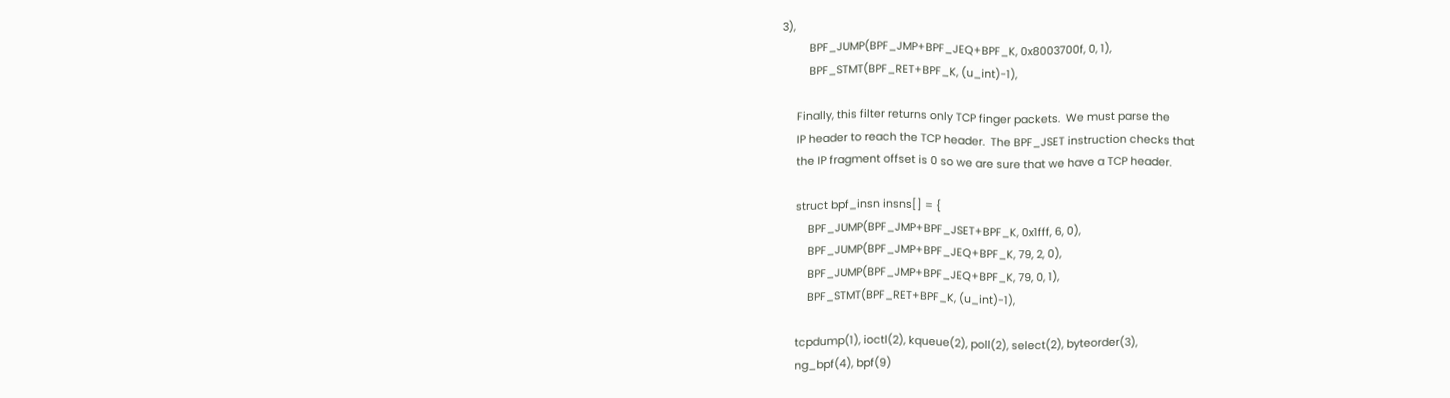3),
         BPF_JUMP(BPF_JMP+BPF_JEQ+BPF_K, 0x8003700f, 0, 1),
         BPF_STMT(BPF_RET+BPF_K, (u_int)-1),

     Finally, this filter returns only TCP finger packets.  We must parse the
     IP header to reach the TCP header.  The BPF_JSET instruction checks that
     the IP fragment offset is 0 so we are sure that we have a TCP header.

     struct bpf_insn insns[] = {
         BPF_JUMP(BPF_JMP+BPF_JSET+BPF_K, 0x1fff, 6, 0),
         BPF_JUMP(BPF_JMP+BPF_JEQ+BPF_K, 79, 2, 0),
         BPF_JUMP(BPF_JMP+BPF_JEQ+BPF_K, 79, 0, 1),
         BPF_STMT(BPF_RET+BPF_K, (u_int)-1),

     tcpdump(1), ioctl(2), kqueue(2), poll(2), select(2), byteorder(3),
     ng_bpf(4), bpf(9)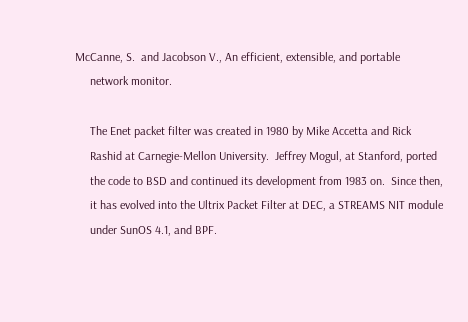McCanne, S.  and Jacobson V., An efficient, extensible, and portable
     network monitor.

     The Enet packet filter was created in 1980 by Mike Accetta and Rick
     Rashid at Carnegie-Mellon University.  Jeffrey Mogul, at Stanford, ported
     the code to BSD and continued its development from 1983 on.  Since then,
     it has evolved into the Ultrix Packet Filter at DEC, a STREAMS NIT module
     under SunOS 4.1, and BPF.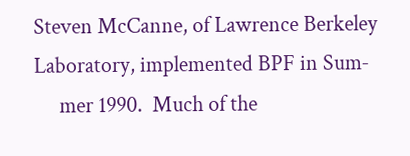Steven McCanne, of Lawrence Berkeley Laboratory, implemented BPF in Sum‐
     mer 1990.  Much of the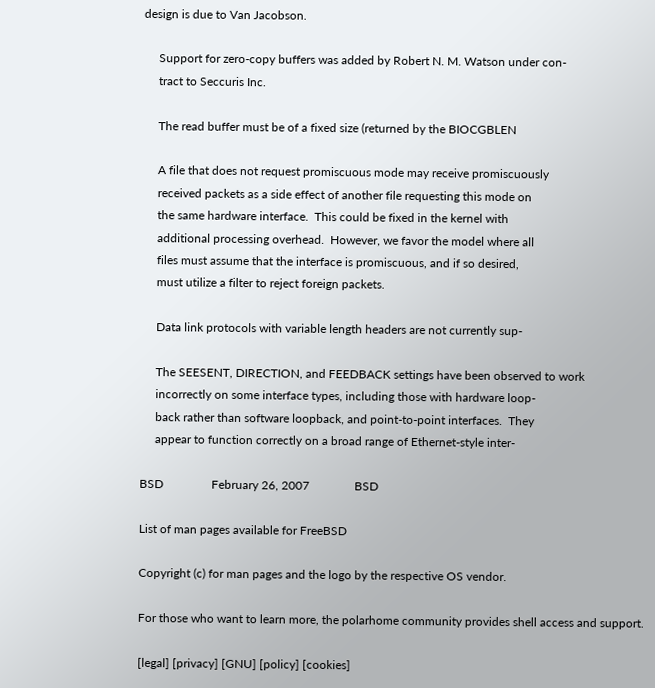design is due to Van Jacobson.

     Support for zero-copy buffers was added by Robert N. M. Watson under con‐
     tract to Seccuris Inc.

     The read buffer must be of a fixed size (returned by the BIOCGBLEN

     A file that does not request promiscuous mode may receive promiscuously
     received packets as a side effect of another file requesting this mode on
     the same hardware interface.  This could be fixed in the kernel with
     additional processing overhead.  However, we favor the model where all
     files must assume that the interface is promiscuous, and if so desired,
     must utilize a filter to reject foreign packets.

     Data link protocols with variable length headers are not currently sup‐

     The SEESENT, DIRECTION, and FEEDBACK settings have been observed to work
     incorrectly on some interface types, including those with hardware loop‐
     back rather than software loopback, and point-to-point interfaces.  They
     appear to function correctly on a broad range of Ethernet-style inter‐

BSD                February 26, 2007               BSD

List of man pages available for FreeBSD

Copyright (c) for man pages and the logo by the respective OS vendor.

For those who want to learn more, the polarhome community provides shell access and support.

[legal] [privacy] [GNU] [policy] [cookies]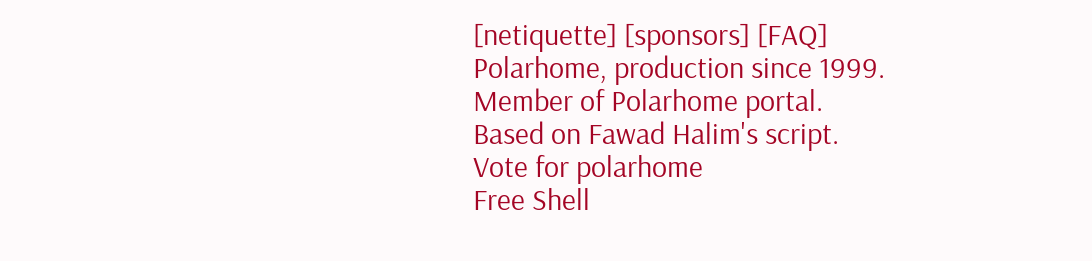[netiquette] [sponsors] [FAQ]
Polarhome, production since 1999.
Member of Polarhome portal.
Based on Fawad Halim's script.
Vote for polarhome
Free Shell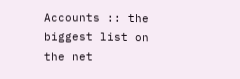Accounts :: the biggest list on the net